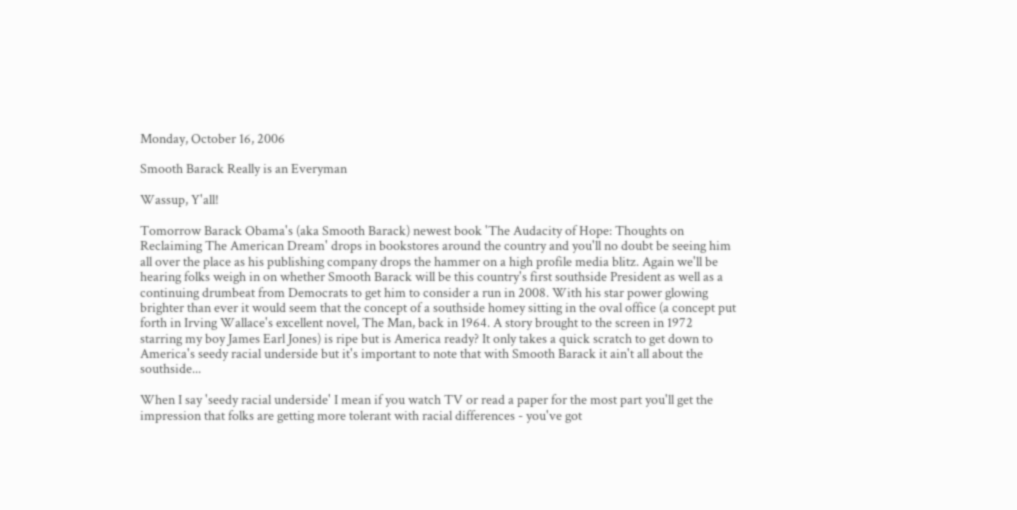Monday, October 16, 2006

Smooth Barack Really is an Everyman

Wassup, Y'all!

Tomorrow Barack Obama's (aka Smooth Barack) newest book 'The Audacity of Hope: Thoughts on Reclaiming The American Dream' drops in bookstores around the country and you'll no doubt be seeing him all over the place as his publishing company drops the hammer on a high profile media blitz. Again we'll be hearing folks weigh in on whether Smooth Barack will be this country's first southside President as well as a continuing drumbeat from Democrats to get him to consider a run in 2008. With his star power glowing brighter than ever it would seem that the concept of a southside homey sitting in the oval office (a concept put forth in Irving Wallace's excellent novel, The Man, back in 1964. A story brought to the screen in 1972 starring my boy James Earl Jones) is ripe but is America ready? It only takes a quick scratch to get down to America's seedy racial underside but it's important to note that with Smooth Barack it ain't all about the southside...

When I say 'seedy racial underside' I mean if you watch TV or read a paper for the most part you'll get the impression that folks are getting more tolerant with racial differences - you've got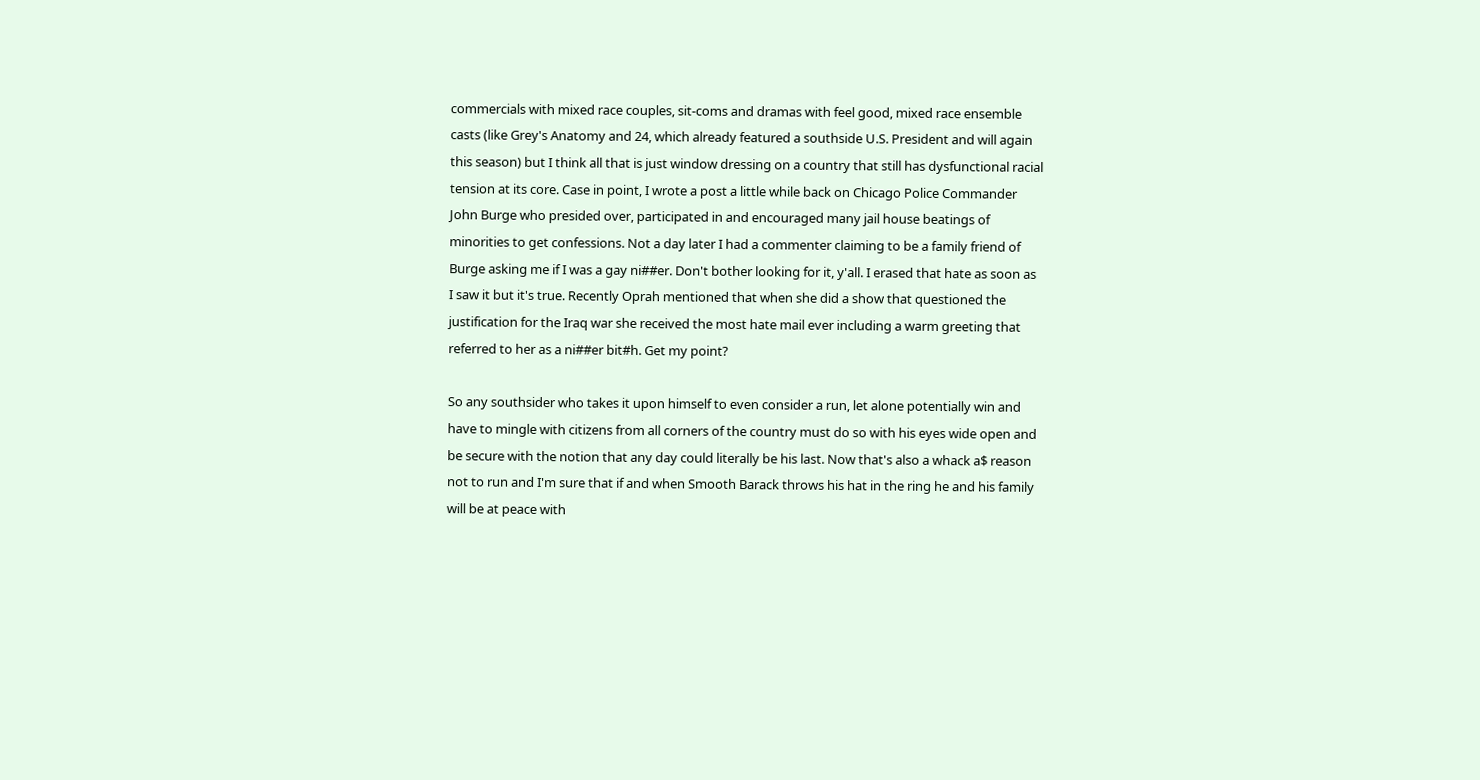commercials with mixed race couples, sit-coms and dramas with feel good, mixed race ensemble casts (like Grey's Anatomy and 24, which already featured a southside U.S. President and will again this season) but I think all that is just window dressing on a country that still has dysfunctional racial tension at its core. Case in point, I wrote a post a little while back on Chicago Police Commander John Burge who presided over, participated in and encouraged many jail house beatings of minorities to get confessions. Not a day later I had a commenter claiming to be a family friend of Burge asking me if I was a gay ni##er. Don't bother looking for it, y'all. I erased that hate as soon as I saw it but it's true. Recently Oprah mentioned that when she did a show that questioned the justification for the Iraq war she received the most hate mail ever including a warm greeting that referred to her as a ni##er bit#h. Get my point?

So any southsider who takes it upon himself to even consider a run, let alone potentially win and have to mingle with citizens from all corners of the country must do so with his eyes wide open and be secure with the notion that any day could literally be his last. Now that's also a whack a$ reason not to run and I'm sure that if and when Smooth Barack throws his hat in the ring he and his family will be at peace with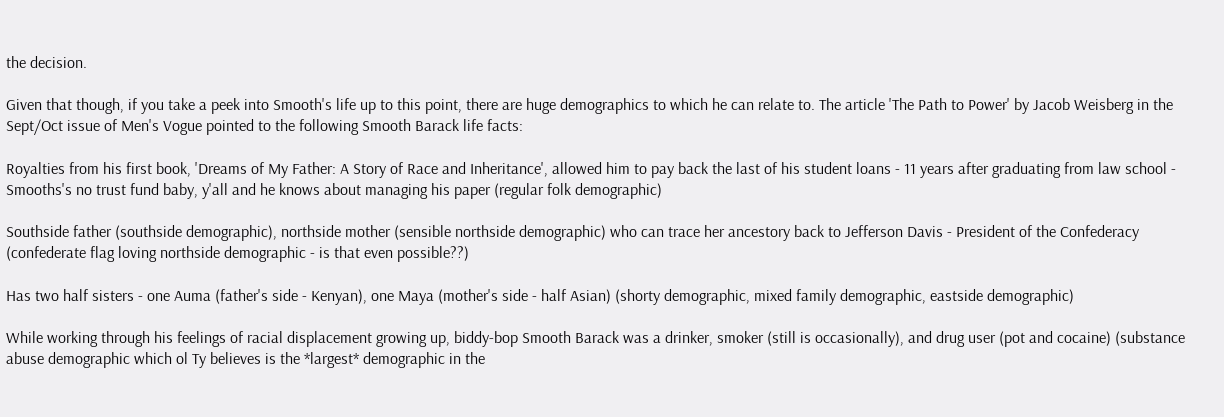the decision.

Given that though, if you take a peek into Smooth's life up to this point, there are huge demographics to which he can relate to. The article 'The Path to Power' by Jacob Weisberg in the Sept/Oct issue of Men's Vogue pointed to the following Smooth Barack life facts:

Royalties from his first book, 'Dreams of My Father: A Story of Race and Inheritance', allowed him to pay back the last of his student loans - 11 years after graduating from law school - Smooths's no trust fund baby, y'all and he knows about managing his paper (regular folk demographic)

Southside father (southside demographic), northside mother (sensible northside demographic) who can trace her ancestory back to Jefferson Davis - President of the Confederacy (confederate flag loving northside demographic - is that even possible??)

Has two half sisters - one Auma (father's side - Kenyan), one Maya (mother's side - half Asian) (shorty demographic, mixed family demographic, eastside demographic)

While working through his feelings of racial displacement growing up, biddy-bop Smooth Barack was a drinker, smoker (still is occasionally), and drug user (pot and cocaine) (substance abuse demographic which ol Ty believes is the *largest* demographic in the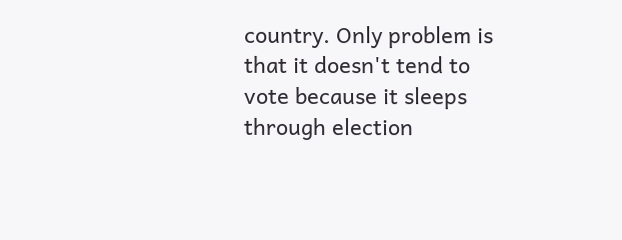country. Only problem is that it doesn't tend to vote because it sleeps through election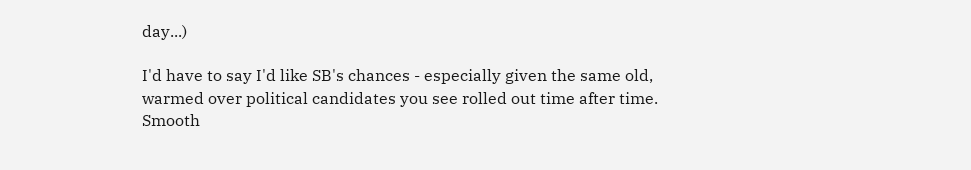day...)

I'd have to say I'd like SB's chances - especially given the same old, warmed over political candidates you see rolled out time after time. Smooth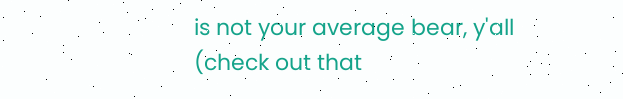is not your average bear, y'all (check out that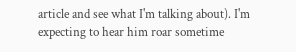article and see what I'm talking about). I'm expecting to hear him roar sometime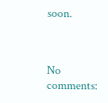soon.



No comments: